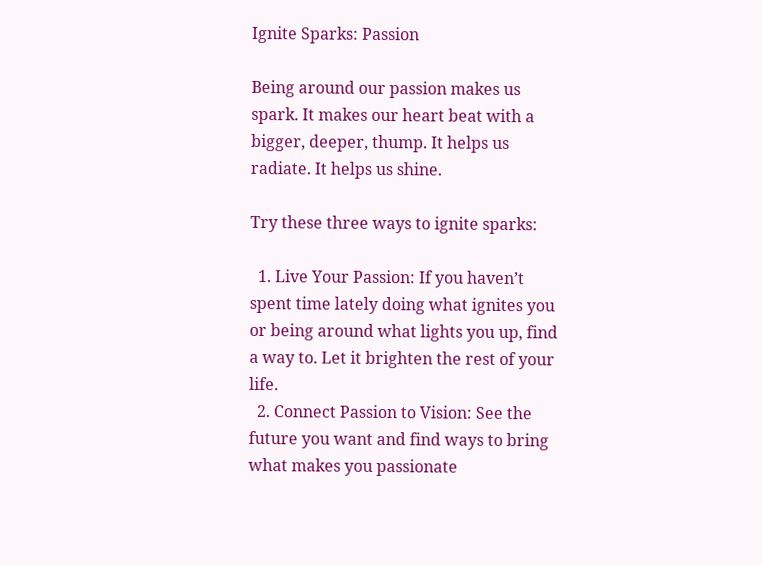Ignite Sparks: Passion

Being around our passion makes us spark. It makes our heart beat with a bigger, deeper, thump. It helps us radiate. It helps us shine.

Try these three ways to ignite sparks:

  1. Live Your Passion: If you haven’t spent time lately doing what ignites you or being around what lights you up, find a way to. Let it brighten the rest of your life.
  2. Connect Passion to Vision: See the future you want and find ways to bring what makes you passionate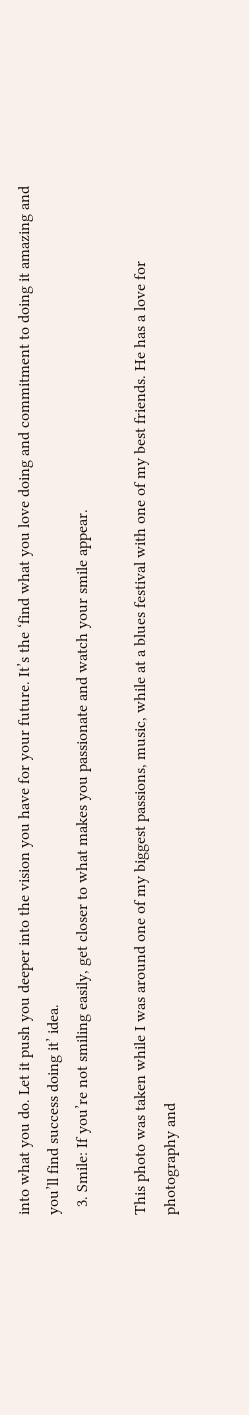into what you do. Let it push you deeper into the vision you have for your future. It’s the ‘find what you love doing and commitment to doing it amazing and you’ll find success doing it’ idea.
  3. Smile: If you’re not smiling easily, get closer to what makes you passionate and watch your smile appear.

This photo was taken while I was around one of my biggest passions, music, while at a blues festival with one of my best friends. He has a love for photography and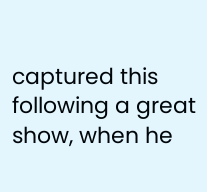captured this following a great show, when he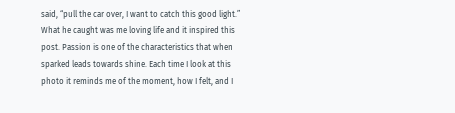said, “pull the car over, I want to catch this good light.” What he caught was me loving life and it inspired this post. Passion is one of the characteristics that when sparked leads towards shine. Each time I look at this photo it reminds me of the moment, how I felt, and I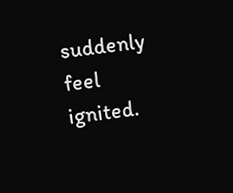suddenly feel ignited.